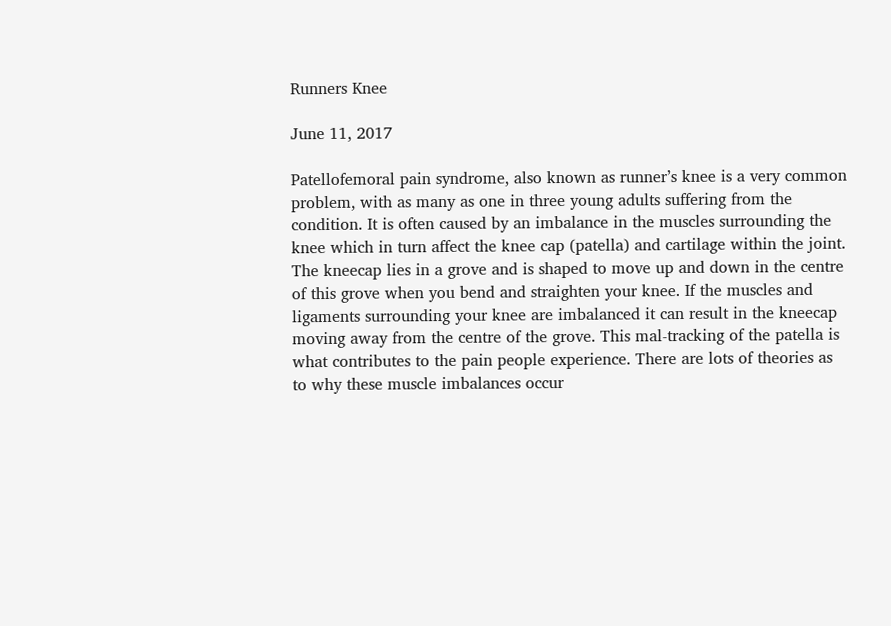Runners Knee

June 11, 2017

Patellofemoral pain syndrome, also known as runner’s knee is a very common problem, with as many as one in three young adults suffering from the condition. It is often caused by an imbalance in the muscles surrounding the knee which in turn affect the knee cap (patella) and cartilage within the joint. The kneecap lies in a grove and is shaped to move up and down in the centre of this grove when you bend and straighten your knee. If the muscles and ligaments surrounding your knee are imbalanced it can result in the kneecap moving away from the centre of the grove. This mal-tracking of the patella is what contributes to the pain people experience. There are lots of theories as to why these muscle imbalances occur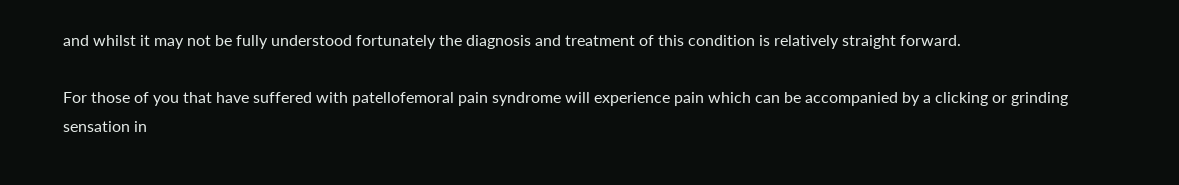and whilst it may not be fully understood fortunately the diagnosis and treatment of this condition is relatively straight forward.

For those of you that have suffered with patellofemoral pain syndrome will experience pain which can be accompanied by a clicking or grinding sensation in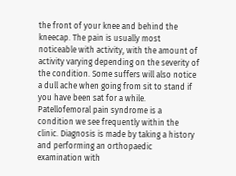the front of your knee and behind the kneecap. The pain is usually most noticeable with activity, with the amount of activity varying depending on the severity of the condition. Some suffers will also notice a dull ache when going from sit to stand if you have been sat for a while.
Patellofemoral pain syndrome is a condition we see frequently within the clinic. Diagnosis is made by taking a history and performing an orthopaedic examination with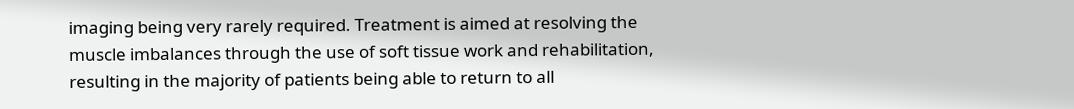imaging being very rarely required. Treatment is aimed at resolving the muscle imbalances through the use of soft tissue work and rehabilitation, resulting in the majority of patients being able to return to all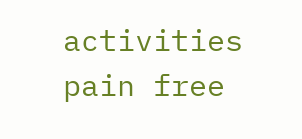activities pain free